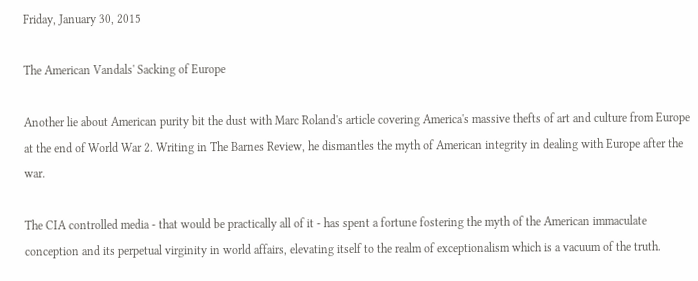Friday, January 30, 2015

The American Vandals' Sacking of Europe

Another lie about American purity bit the dust with Marc Roland's article covering America's massive thefts of art and culture from Europe at the end of World War 2. Writing in The Barnes Review, he dismantles the myth of American integrity in dealing with Europe after the war.

The CIA controlled media - that would be practically all of it - has spent a fortune fostering the myth of the American immaculate conception and its perpetual virginity in world affairs, elevating itself to the realm of exceptionalism which is a vacuum of the truth.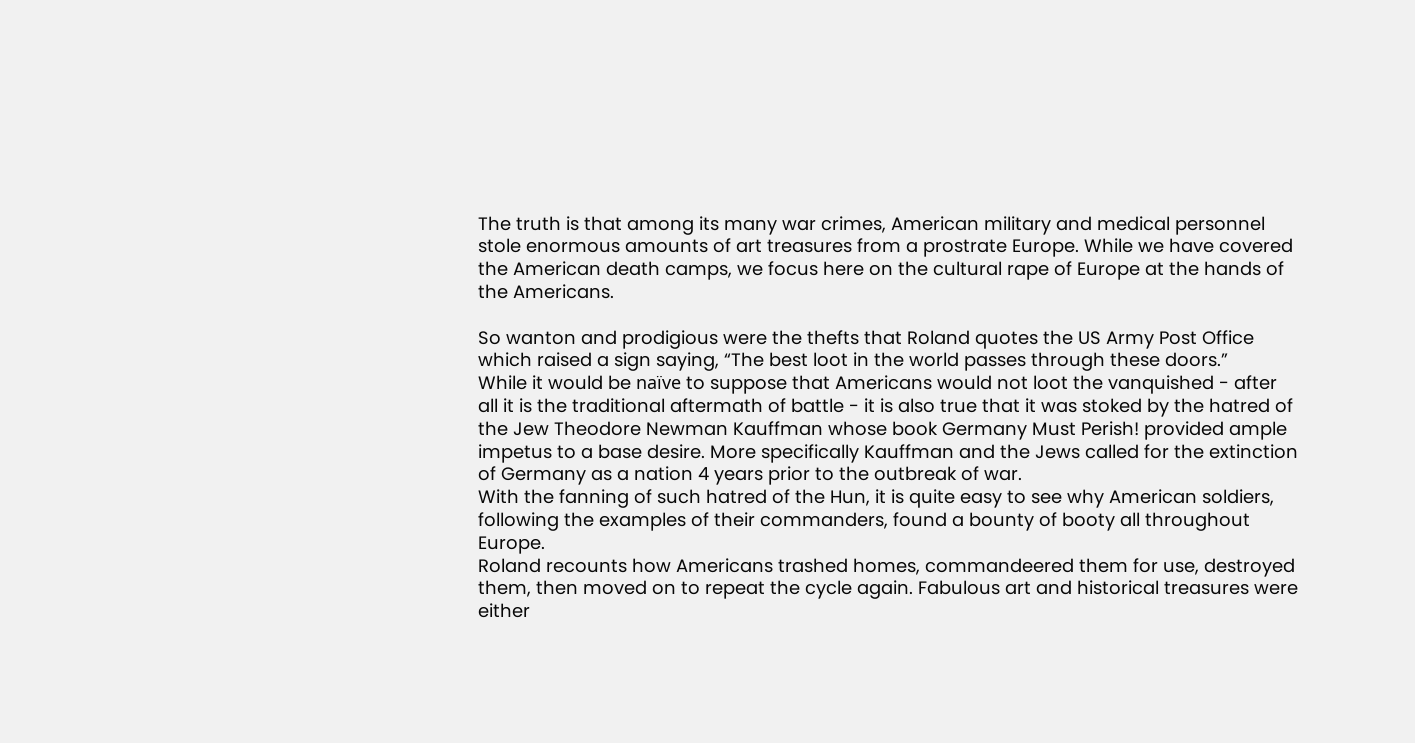The truth is that among its many war crimes, American military and medical personnel stole enormous amounts of art treasures from a prostrate Europe. While we have covered the American death camps, we focus here on the cultural rape of Europe at the hands of the Americans.

So wanton and prodigious were the thefts that Roland quotes the US Army Post Office which raised a sign saying, “The best loot in the world passes through these doors.”
While it would be naïve to suppose that Americans would not loot the vanquished - after all it is the traditional aftermath of battle - it is also true that it was stoked by the hatred of the Jew Theodore Newman Kauffman whose book Germany Must Perish! provided ample impetus to a base desire. More specifically Kauffman and the Jews called for the extinction of Germany as a nation 4 years prior to the outbreak of war.
With the fanning of such hatred of the Hun, it is quite easy to see why American soldiers, following the examples of their commanders, found a bounty of booty all throughout Europe.
Roland recounts how Americans trashed homes, commandeered them for use, destroyed them, then moved on to repeat the cycle again. Fabulous art and historical treasures were either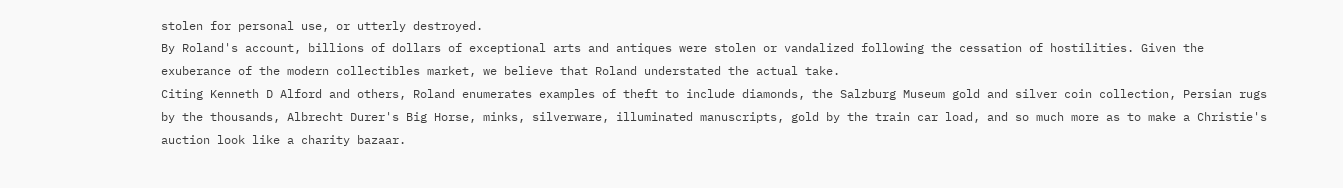stolen for personal use, or utterly destroyed.
By Roland's account, billions of dollars of exceptional arts and antiques were stolen or vandalized following the cessation of hostilities. Given the exuberance of the modern collectibles market, we believe that Roland understated the actual take.
Citing Kenneth D Alford and others, Roland enumerates examples of theft to include diamonds, the Salzburg Museum gold and silver coin collection, Persian rugs by the thousands, Albrecht Durer's Big Horse, minks, silverware, illuminated manuscripts, gold by the train car load, and so much more as to make a Christie's auction look like a charity bazaar.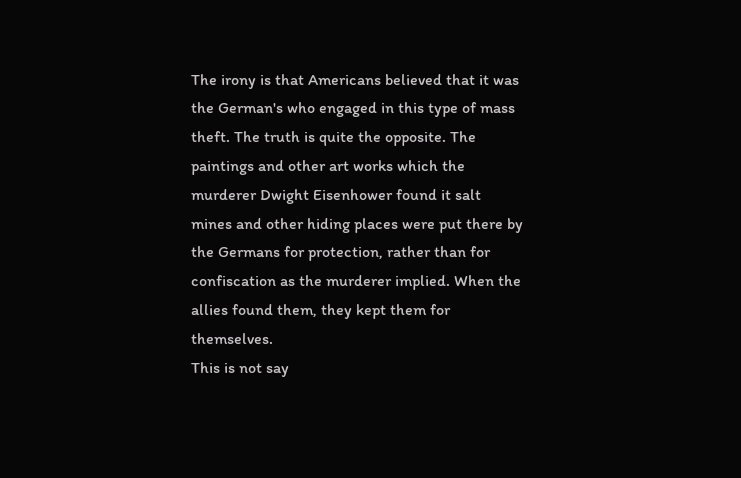The irony is that Americans believed that it was the German's who engaged in this type of mass theft. The truth is quite the opposite. The paintings and other art works which the murderer Dwight Eisenhower found it salt mines and other hiding places were put there by the Germans for protection, rather than for confiscation as the murderer implied. When the allies found them, they kept them for themselves.
This is not say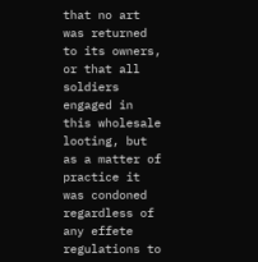that no art was returned to its owners, or that all soldiers engaged in this wholesale looting, but as a matter of practice it was condoned regardless of any effete regulations to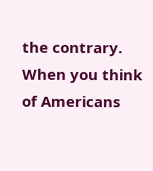the contrary.
When you think of Americans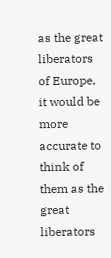as the great liberators of Europe, it would be more accurate to think of them as the great liberators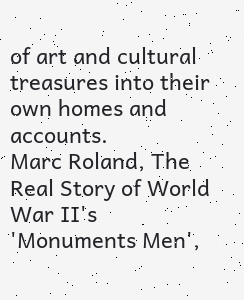of art and cultural treasures into their own homes and accounts.
Marc Roland, The Real Story of World War II's 'Monuments Men',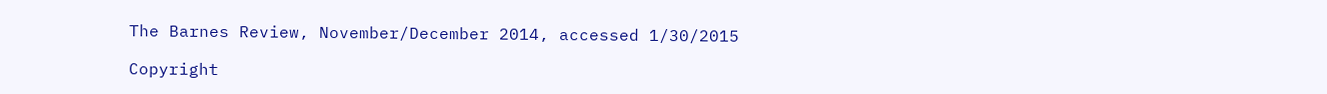The Barnes Review, November/December 2014, accessed 1/30/2015

Copyright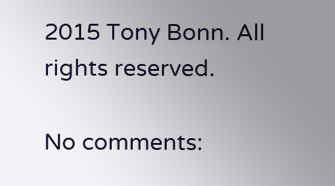2015 Tony Bonn. All rights reserved.

No comments: